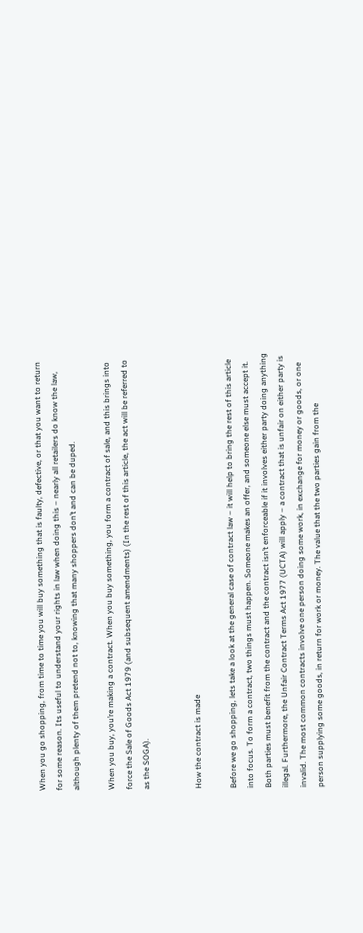When you go shopping, from time to time you will buy something that is faulty, defective, or that you want to return for some reason. Its useful to understand your rights in law when doing this – nearly all retailers do know the law, although plenty of them pretend not to, knowing that many shoppers don’t and can be duped.

When you buy, you’re making a contract. When you buy something, you form a contract of sale, and this brings into force the Sale of Goods Act 1979 (and subsequent amendments) (In the rest of this article, the act will be referred to as the SOGA).


How the contract is made

Before we go shopping, lets take a look at the general case of contract law – it will help to bring the rest of this article into focus. To form a contract, two things must happen. Someone makes an offer, and someone else must accept it. Both parties must benefit from the contract and the contract isn’t enforceable if it involves either party doing anything illegal. Furthermore, the Unfair Contract Terms Act 1977 (UCTA) will apply – a contract that is unfair on either party is invalid. The most common contracts involve one person doing some work, in exchange for money or goods, or one person supplying some goods, in return for work or money. The value that the two parties gain from the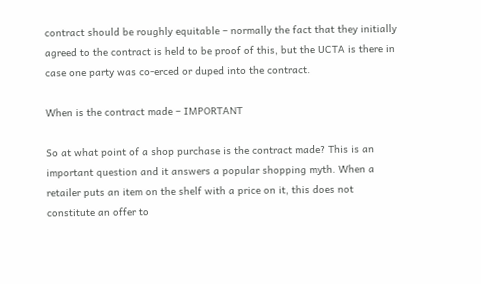contract should be roughly equitable – normally the fact that they initially agreed to the contract is held to be proof of this, but the UCTA is there in case one party was co-erced or duped into the contract.

When is the contract made – IMPORTANT

So at what point of a shop purchase is the contract made? This is an important question and it answers a popular shopping myth. When a retailer puts an item on the shelf with a price on it, this does not constitute an offer to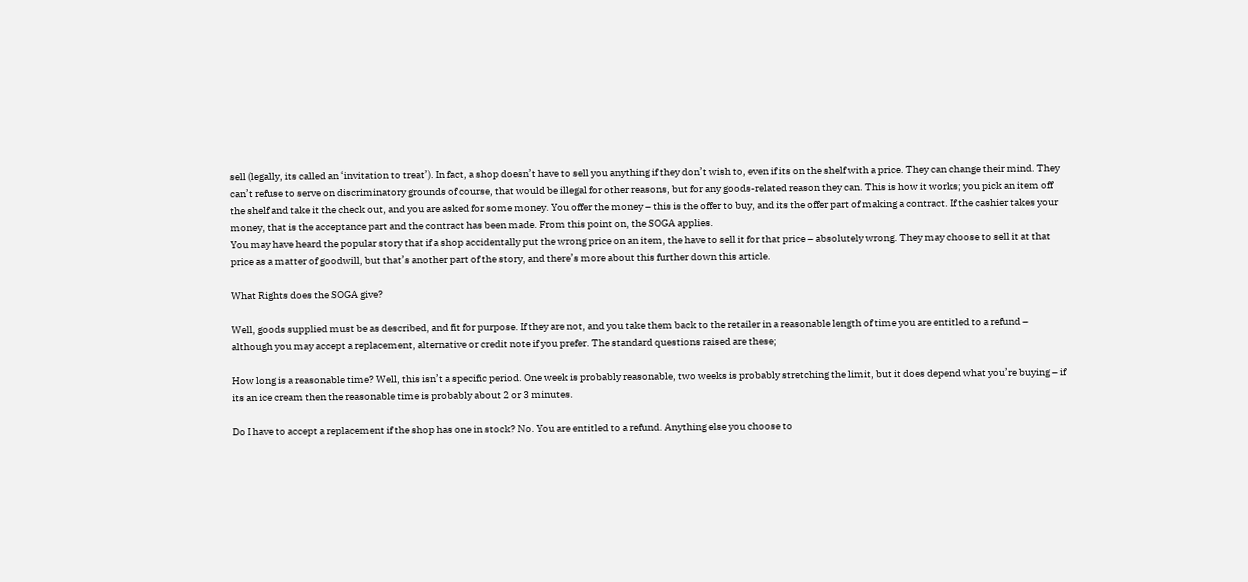sell (legally, its called an ‘invitation to treat’). In fact, a shop doesn’t have to sell you anything if they don’t wish to, even if its on the shelf with a price. They can change their mind. They can’t refuse to serve on discriminatory grounds of course, that would be illegal for other reasons, but for any goods-related reason they can. This is how it works; you pick an item off the shelf and take it the check out, and you are asked for some money. You offer the money – this is the offer to buy, and its the offer part of making a contract. If the cashier takes your money, that is the acceptance part and the contract has been made. From this point on, the SOGA applies.
You may have heard the popular story that if a shop accidentally put the wrong price on an item, the have to sell it for that price – absolutely wrong. They may choose to sell it at that price as a matter of goodwill, but that’s another part of the story, and there’s more about this further down this article.

What Rights does the SOGA give?

Well, goods supplied must be as described, and fit for purpose. If they are not, and you take them back to the retailer in a reasonable length of time you are entitled to a refund – although you may accept a replacement, alternative or credit note if you prefer. The standard questions raised are these;

How long is a reasonable time? Well, this isn’t a specific period. One week is probably reasonable, two weeks is probably stretching the limit, but it does depend what you’re buying – if its an ice cream then the reasonable time is probably about 2 or 3 minutes.

Do I have to accept a replacement if the shop has one in stock? No. You are entitled to a refund. Anything else you choose to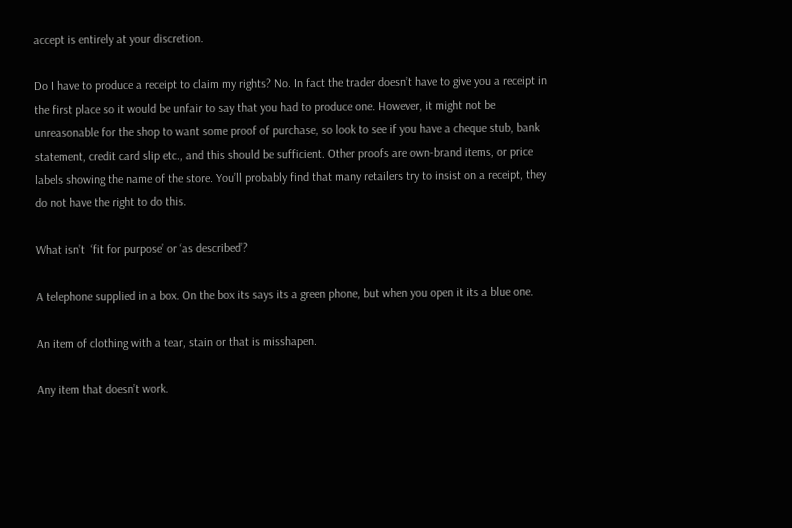accept is entirely at your discretion.

Do I have to produce a receipt to claim my rights? No. In fact the trader doesn’t have to give you a receipt in the first place so it would be unfair to say that you had to produce one. However, it might not be unreasonable for the shop to want some proof of purchase, so look to see if you have a cheque stub, bank statement, credit card slip etc., and this should be sufficient. Other proofs are own-brand items, or price labels showing the name of the store. You’ll probably find that many retailers try to insist on a receipt, they do not have the right to do this.

What isn’t  ‘fit for purpose’ or ‘as described’?

A telephone supplied in a box. On the box its says its a green phone, but when you open it its a blue one.

An item of clothing with a tear, stain or that is misshapen.

Any item that doesn’t work.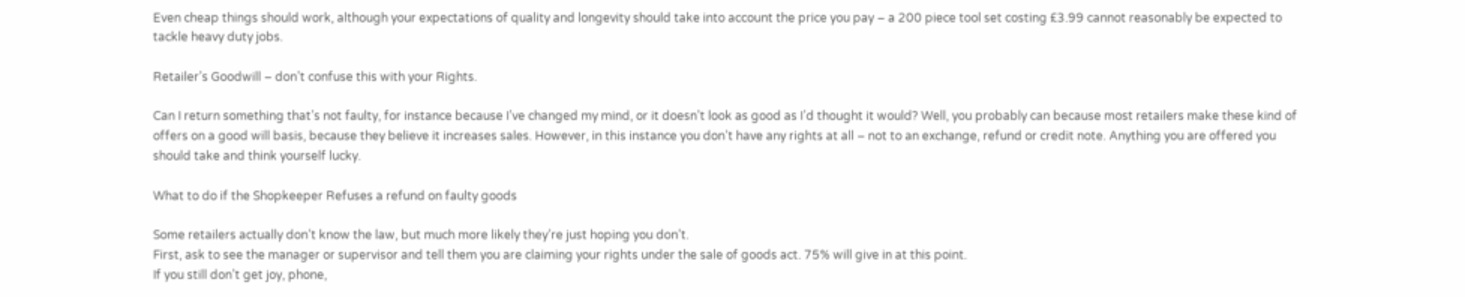Even cheap things should work, although your expectations of quality and longevity should take into account the price you pay – a 200 piece tool set costing £3.99 cannot reasonably be expected to tackle heavy duty jobs.

Retailer’s Goodwill – don’t confuse this with your Rights.

Can I return something that’s not faulty, for instance because I’ve changed my mind, or it doesn’t look as good as I’d thought it would? Well, you probably can because most retailers make these kind of offers on a good will basis, because they believe it increases sales. However, in this instance you don’t have any rights at all – not to an exchange, refund or credit note. Anything you are offered you should take and think yourself lucky.

What to do if the Shopkeeper Refuses a refund on faulty goods

Some retailers actually don’t know the law, but much more likely they’re just hoping you don’t.
First, ask to see the manager or supervisor and tell them you are claiming your rights under the sale of goods act. 75% will give in at this point.
If you still don’t get joy, phone,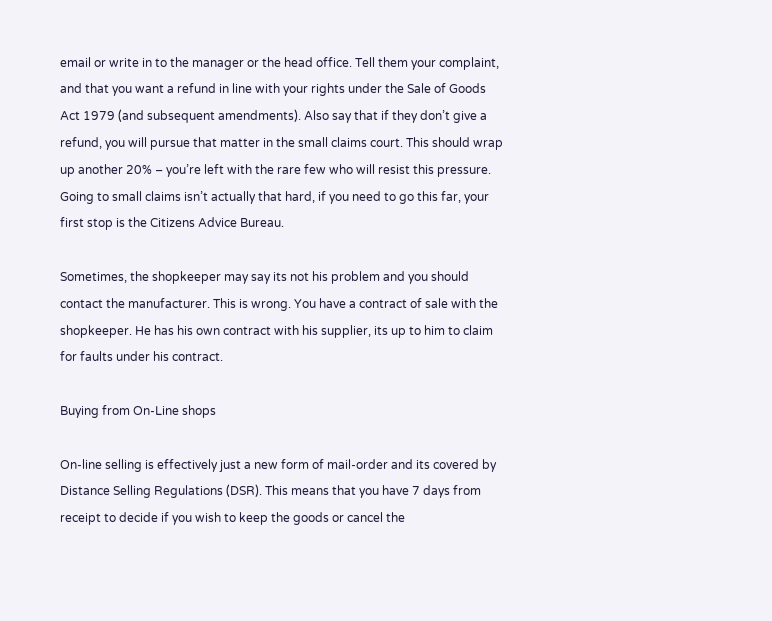email or write in to the manager or the head office. Tell them your complaint, and that you want a refund in line with your rights under the Sale of Goods Act 1979 (and subsequent amendments). Also say that if they don’t give a refund, you will pursue that matter in the small claims court. This should wrap up another 20% – you’re left with the rare few who will resist this pressure.
Going to small claims isn’t actually that hard, if you need to go this far, your first stop is the Citizens Advice Bureau.

Sometimes, the shopkeeper may say its not his problem and you should contact the manufacturer. This is wrong. You have a contract of sale with the shopkeeper. He has his own contract with his supplier, its up to him to claim for faults under his contract.

Buying from On-Line shops

On-line selling is effectively just a new form of mail-order and its covered by Distance Selling Regulations (DSR). This means that you have 7 days from receipt to decide if you wish to keep the goods or cancel the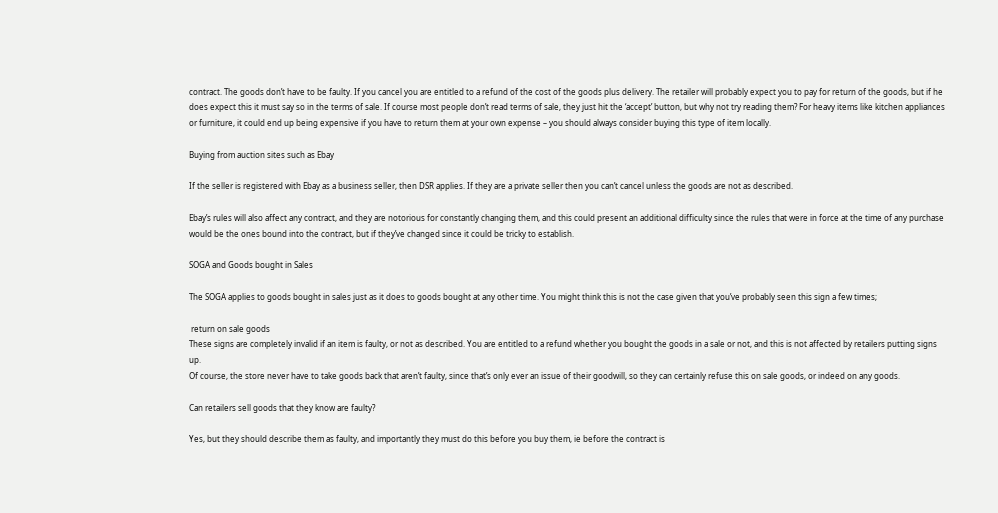contract. The goods don’t have to be faulty. If you cancel you are entitled to a refund of the cost of the goods plus delivery. The retailer will probably expect you to pay for return of the goods, but if he does expect this it must say so in the terms of sale. If course most people don’t read terms of sale, they just hit the ‘accept’ button, but why not try reading them? For heavy items like kitchen appliances or furniture, it could end up being expensive if you have to return them at your own expense – you should always consider buying this type of item locally.

Buying from auction sites such as Ebay

If the seller is registered with Ebay as a business seller, then DSR applies. If they are a private seller then you can’t cancel unless the goods are not as described.

Ebay’s rules will also affect any contract, and they are notorious for constantly changing them, and this could present an additional difficulty since the rules that were in force at the time of any purchase would be the ones bound into the contract, but if they’ve changed since it could be tricky to establish.

SOGA and Goods bought in Sales

The SOGA applies to goods bought in sales just as it does to goods bought at any other time. You might think this is not the case given that you’ve probably seen this sign a few times;

 return on sale goods
These signs are completely invalid if an item is faulty, or not as described. You are entitled to a refund whether you bought the goods in a sale or not, and this is not affected by retailers putting signs up.
Of course, the store never have to take goods back that aren’t faulty, since that’s only ever an issue of their goodwill, so they can certainly refuse this on sale goods, or indeed on any goods.

Can retailers sell goods that they know are faulty?

Yes, but they should describe them as faulty, and importantly they must do this before you buy them, ie before the contract is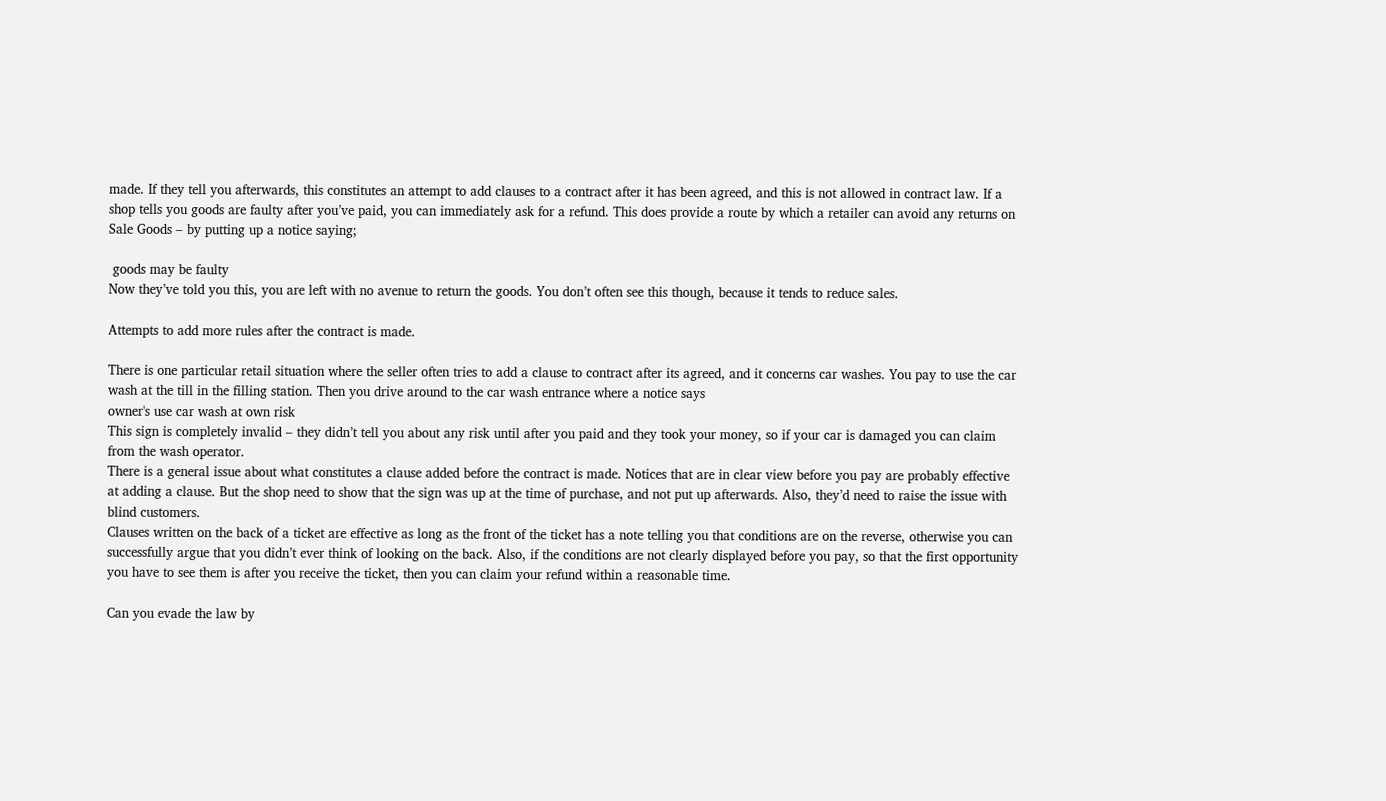made. If they tell you afterwards, this constitutes an attempt to add clauses to a contract after it has been agreed, and this is not allowed in contract law. If a shop tells you goods are faulty after you’ve paid, you can immediately ask for a refund. This does provide a route by which a retailer can avoid any returns on Sale Goods – by putting up a notice saying;

 goods may be faulty
Now they’ve told you this, you are left with no avenue to return the goods. You don’t often see this though, because it tends to reduce sales.

Attempts to add more rules after the contract is made.

There is one particular retail situation where the seller often tries to add a clause to contract after its agreed, and it concerns car washes. You pay to use the car wash at the till in the filling station. Then you drive around to the car wash entrance where a notice says
owner's use car wash at own risk
This sign is completely invalid – they didn’t tell you about any risk until after you paid and they took your money, so if your car is damaged you can claim from the wash operator.
There is a general issue about what constitutes a clause added before the contract is made. Notices that are in clear view before you pay are probably effective at adding a clause. But the shop need to show that the sign was up at the time of purchase, and not put up afterwards. Also, they’d need to raise the issue with blind customers.
Clauses written on the back of a ticket are effective as long as the front of the ticket has a note telling you that conditions are on the reverse, otherwise you can successfully argue that you didn’t ever think of looking on the back. Also, if the conditions are not clearly displayed before you pay, so that the first opportunity you have to see them is after you receive the ticket, then you can claim your refund within a reasonable time.

Can you evade the law by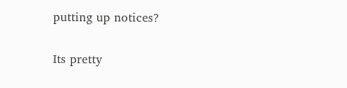putting up notices?

Its pretty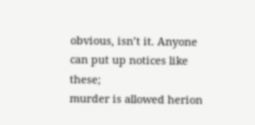obvious, isn’t it. Anyone can put up notices like these;
murder is allowed herion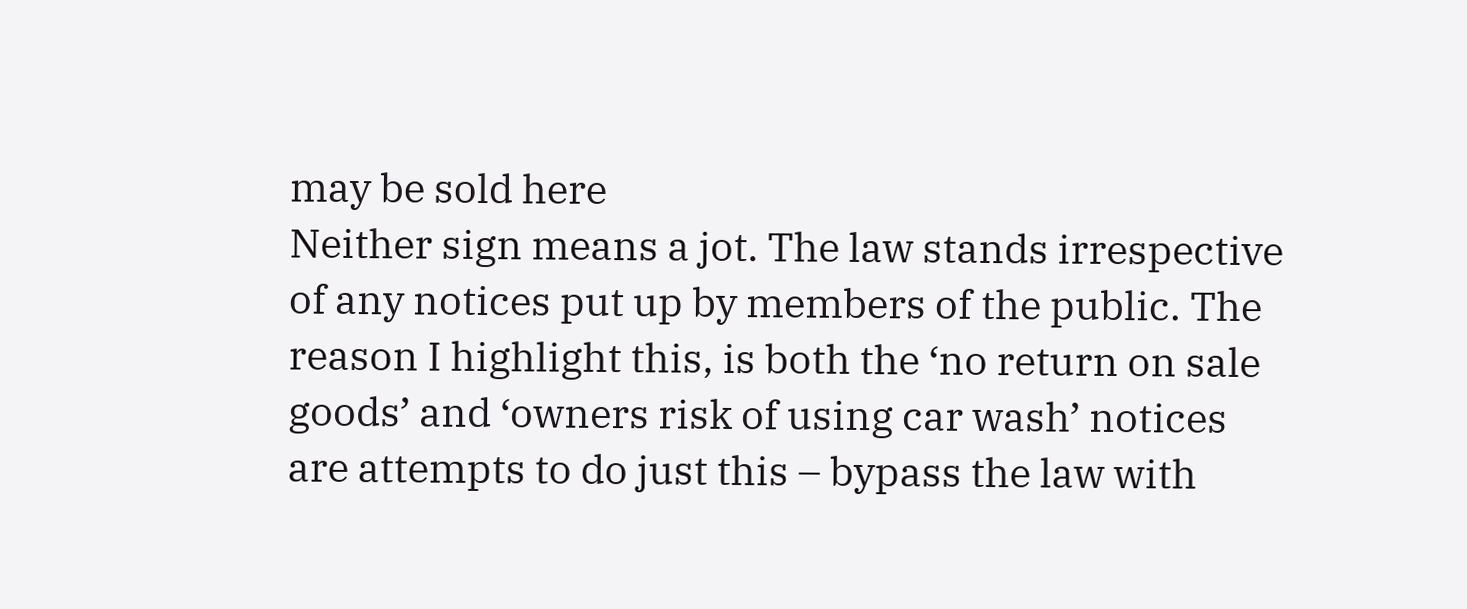may be sold here
Neither sign means a jot. The law stands irrespective of any notices put up by members of the public. The reason I highlight this, is both the ‘no return on sale goods’ and ‘owners risk of using car wash’ notices are attempts to do just this – bypass the law with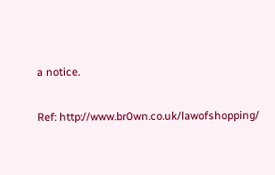a notice.

Ref: http://www.br0wn.co.uk/lawofshopping/